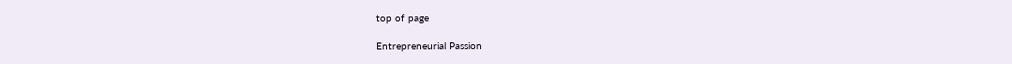top of page

Entrepreneurial Passion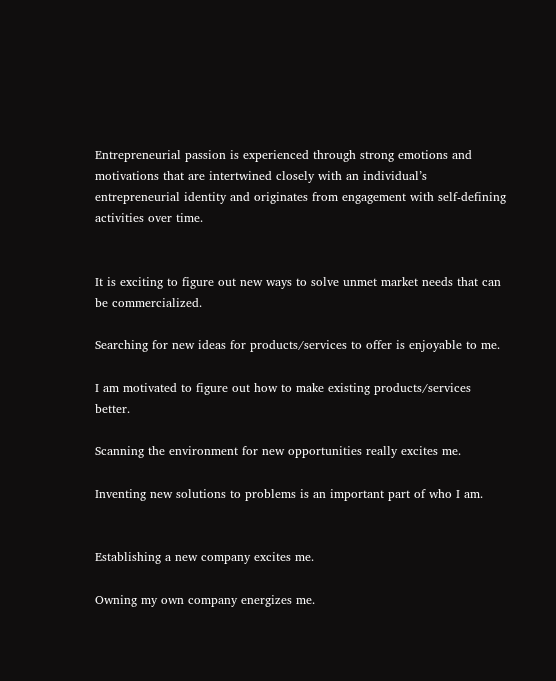Entrepreneurial passion is experienced through strong emotions and motivations that are intertwined closely with an individual’s entrepreneurial identity and originates from engagement with self-defining activities over time.


It is exciting to figure out new ways to solve unmet market needs that can be commercialized.

Searching for new ideas for products/services to offer is enjoyable to me.

I am motivated to figure out how to make existing products/services better.

Scanning the environment for new opportunities really excites me.

Inventing new solutions to problems is an important part of who I am.


Establishing a new company excites me.

Owning my own company energizes me.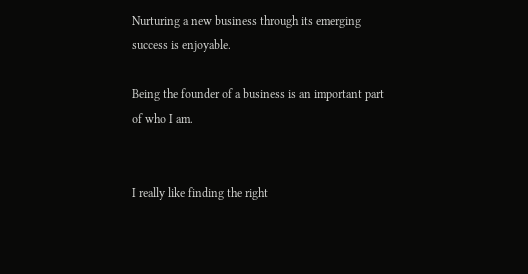Nurturing a new business through its emerging success is enjoyable.

Being the founder of a business is an important part of who I am.


I really like finding the right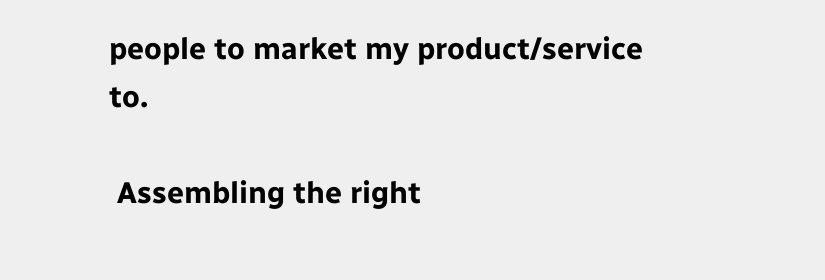people to market my product/service to.

 Assembling the right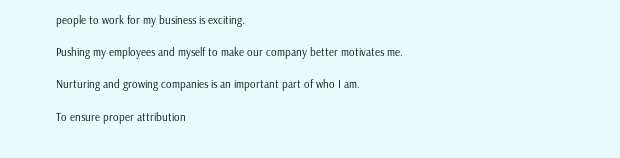people to work for my business is exciting.

Pushing my employees and myself to make our company better motivates me.

Nurturing and growing companies is an important part of who I am.

To ensure proper attribution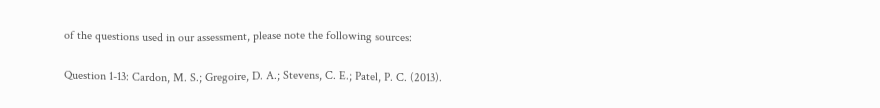of the questions used in our assessment, please note the following sources:

Question 1-13: Cardon, M. S.; Gregoire, D. A.; Stevens, C. E.; Patel, P. C. (2013).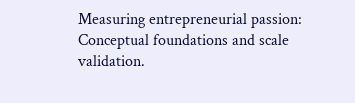Measuring entrepreneurial passion: Conceptual foundations and scale validation.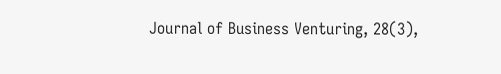Journal of Business Venturing, 28(3),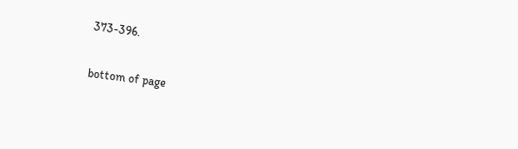373-396.

bottom of page